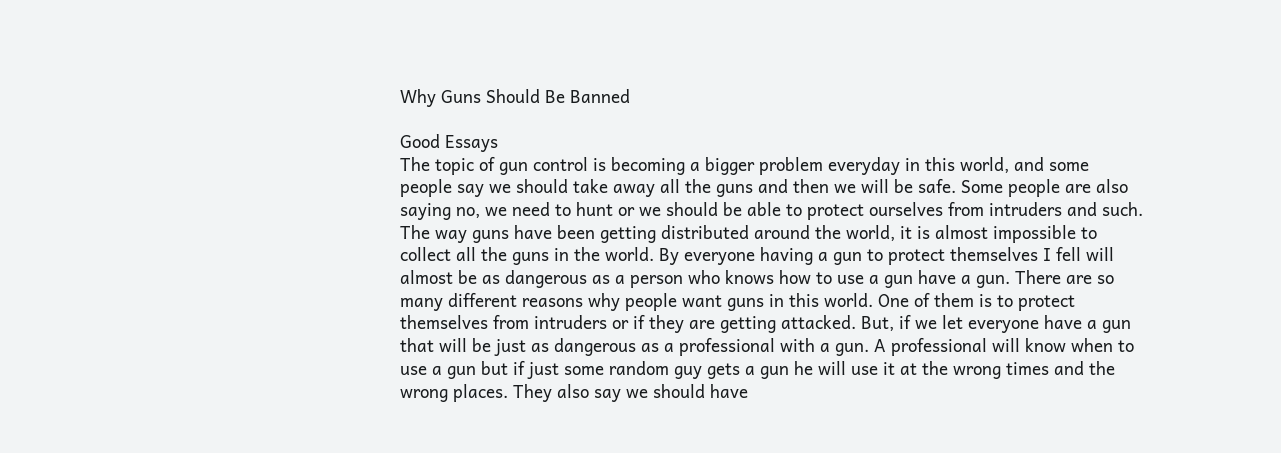Why Guns Should Be Banned

Good Essays
The topic of gun control is becoming a bigger problem everyday in this world, and some people say we should take away all the guns and then we will be safe. Some people are also saying no, we need to hunt or we should be able to protect ourselves from intruders and such. The way guns have been getting distributed around the world, it is almost impossible to collect all the guns in the world. By everyone having a gun to protect themselves I fell will almost be as dangerous as a person who knows how to use a gun have a gun. There are so many different reasons why people want guns in this world. One of them is to protect themselves from intruders or if they are getting attacked. But, if we let everyone have a gun that will be just as dangerous as a professional with a gun. A professional will know when to use a gun but if just some random guy gets a gun he will use it at the wrong times and the wrong places. They also say we should have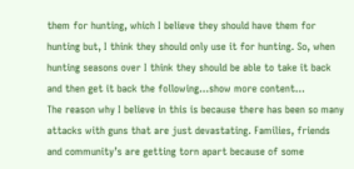them for hunting, which I believe they should have them for hunting but, I think they should only use it for hunting. So, when hunting seasons over I think they should be able to take it back and then get it back the following…show more content…
The reason why I believe in this is because there has been so many attacks with guns that are just devastating. Families, friends and community’s are getting torn apart because of some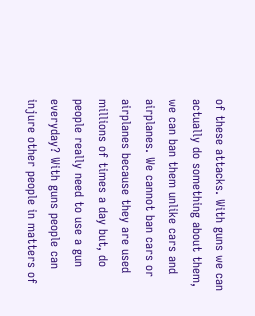of these attacks. With guns we can actually do something about them, we can ban them unlike cars and airplanes. We cannot ban cars or airplanes because they are used millions of times a day but, do people really need to use a gun everyday? With guns people can injure other people in matters of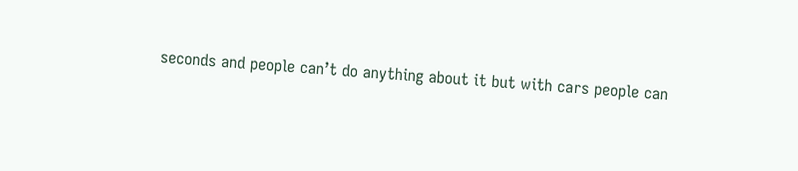seconds and people can’t do anything about it but with cars people can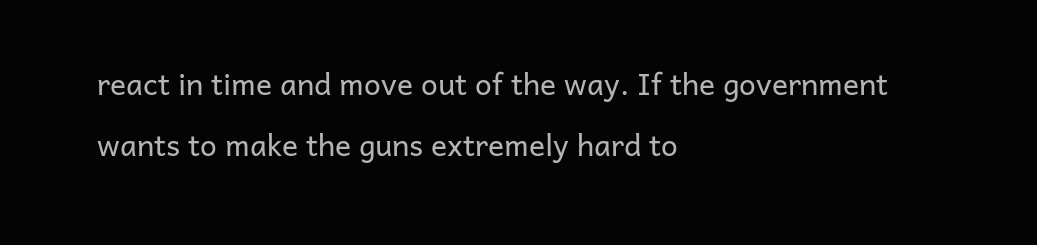react in time and move out of the way. If the government wants to make the guns extremely hard to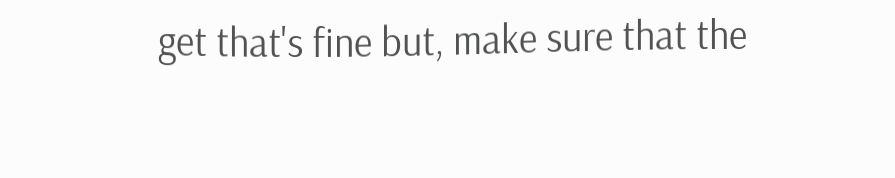get that's fine but, make sure that the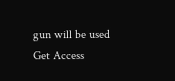gun will be used
Get Access